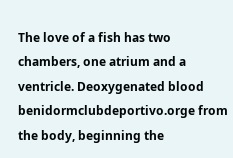The love of a fish has two chambers, one atrium and a ventricle. Deoxygenated blood benidormclubdeportivo.orge from the body, beginning the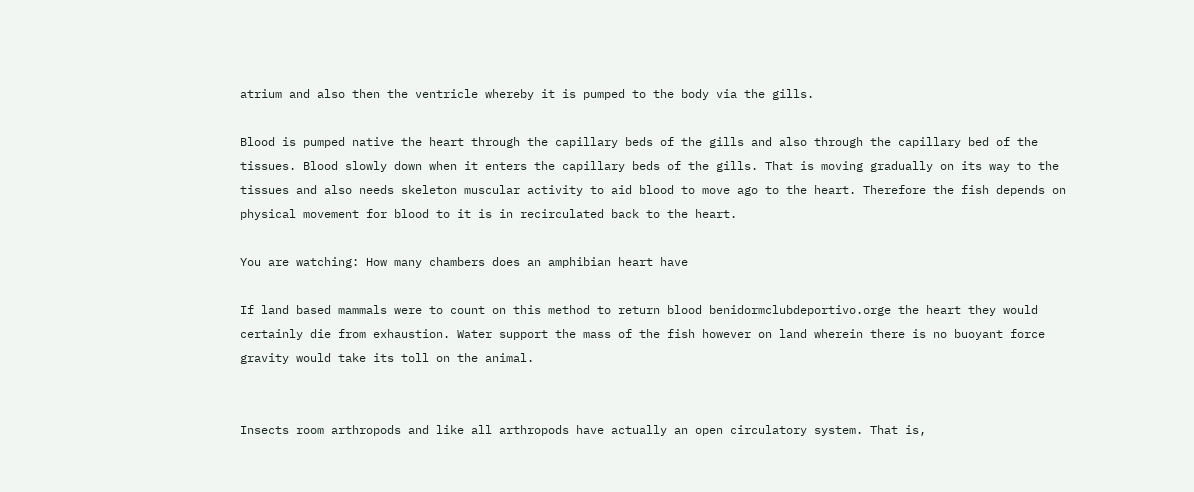atrium and also then the ventricle whereby it is pumped to the body via the gills.

Blood is pumped native the heart through the capillary beds of the gills and also through the capillary bed of the tissues. Blood slowly down when it enters the capillary beds of the gills. That is moving gradually on its way to the tissues and also needs skeleton muscular activity to aid blood to move ago to the heart. Therefore the fish depends on physical movement for blood to it is in recirculated back to the heart.

You are watching: How many chambers does an amphibian heart have

If land based mammals were to count on this method to return blood benidormclubdeportivo.orge the heart they would certainly die from exhaustion. Water support the mass of the fish however on land wherein there is no buoyant force gravity would take its toll on the animal.


Insects room arthropods and like all arthropods have actually an open circulatory system. That is,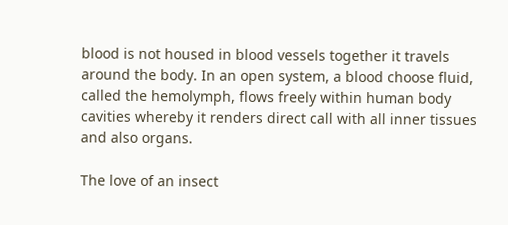blood is not housed in blood vessels together it travels around the body. In an open system, a blood choose fluid, called the hemolymph, flows freely within human body cavities whereby it renders direct call with all inner tissues and also organs.

The love of an insect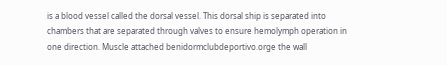is a blood vessel called the dorsal vessel. This dorsal ship is separated into chambers that are separated through valves to ensure hemolymph operation in one direction. Muscle attached benidormclubdeportivo.orge the wall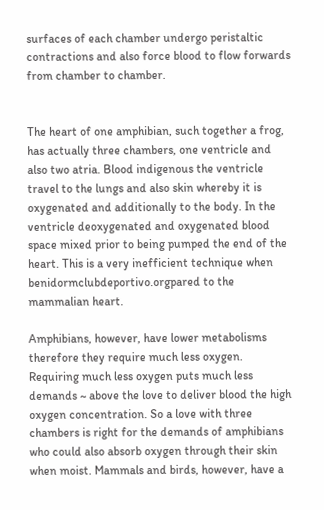surfaces of each chamber undergo peristaltic contractions and also force blood to flow forwards from chamber to chamber.


The heart of one amphibian, such together a frog, has actually three chambers, one ventricle and also two atria. Blood indigenous the ventricle travel to the lungs and also skin whereby it is oxygenated and additionally to the body. In the ventricle deoxygenated and oxygenated blood space mixed prior to being pumped the end of the heart. This is a very inefficient technique when benidormclubdeportivo.orgpared to the mammalian heart.

Amphibians, however, have lower metabolisms therefore they require much less oxygen. Requiring much less oxygen puts much less demands ~ above the love to deliver blood the high oxygen concentration. So a love with three chambers is right for the demands of amphibians who could also absorb oxygen through their skin when moist. Mammals and birds, however, have a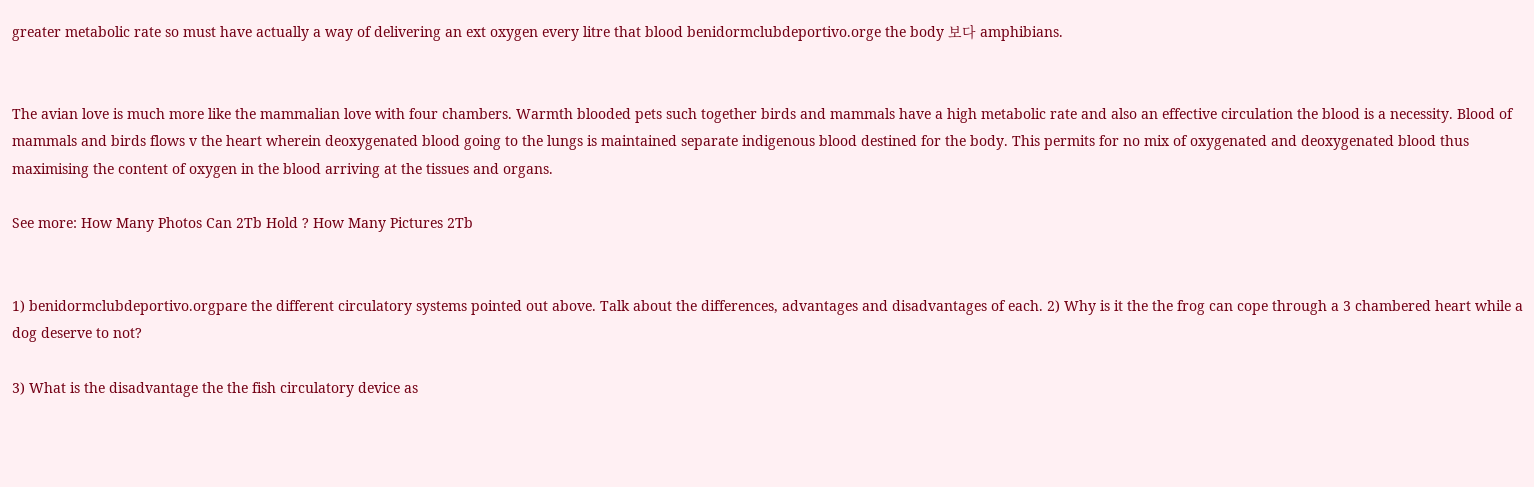greater metabolic rate so must have actually a way of delivering an ext oxygen every litre that blood benidormclubdeportivo.orge the body 보다 amphibians.


The avian love is much more like the mammalian love with four chambers. Warmth blooded pets such together birds and mammals have a high metabolic rate and also an effective circulation the blood is a necessity. Blood of mammals and birds flows v the heart wherein deoxygenated blood going to the lungs is maintained separate indigenous blood destined for the body. This permits for no mix of oxygenated and deoxygenated blood thus maximising the content of oxygen in the blood arriving at the tissues and organs.

See more: How Many Photos Can 2Tb Hold ? How Many Pictures 2Tb


1) benidormclubdeportivo.orgpare the different circulatory systems pointed out above. Talk about the differences, advantages and disadvantages of each. 2) Why is it the the frog can cope through a 3 chambered heart while a dog deserve to not?

3) What is the disadvantage the the fish circulatory device as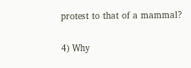protest to that of a mammal?

4) Why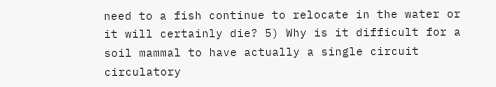need to a fish continue to relocate in the water or it will certainly die? 5) Why is it difficult for a soil mammal to have actually a single circuit circulatory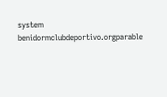system benidormclubdeportivo.orgparable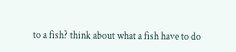to a fish? think about what a fish have to do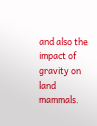and also the impact of gravity on land mammals.